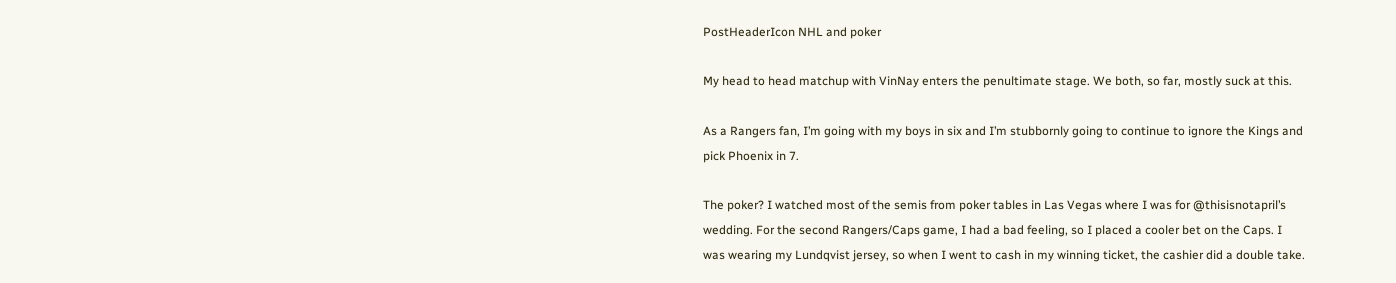PostHeaderIcon NHL and poker

My head to head matchup with VinNay enters the penultimate stage. We both, so far, mostly suck at this.

As a Rangers fan, I’m going with my boys in six and I’m stubbornly going to continue to ignore the Kings and pick Phoenix in 7.

The poker? I watched most of the semis from poker tables in Las Vegas where I was for @thisisnotapril’s wedding. For the second Rangers/Caps game, I had a bad feeling, so I placed a cooler bet on the Caps. I was wearing my Lundqvist jersey, so when I went to cash in my winning ticket, the cashier did a double take.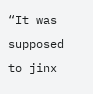“It was supposed to jinx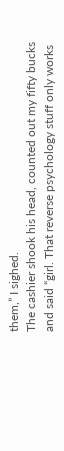them,” I sighed.
The cashier shook his head, counted out my fifty bucks and said “girl. That reverse psychology stuff only works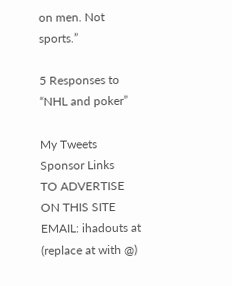on men. Not sports.”

5 Responses to “NHL and poker”

My Tweets
Sponsor Links
TO ADVERTISE ON THIS SITE EMAIL: ihadouts at (replace at with @)